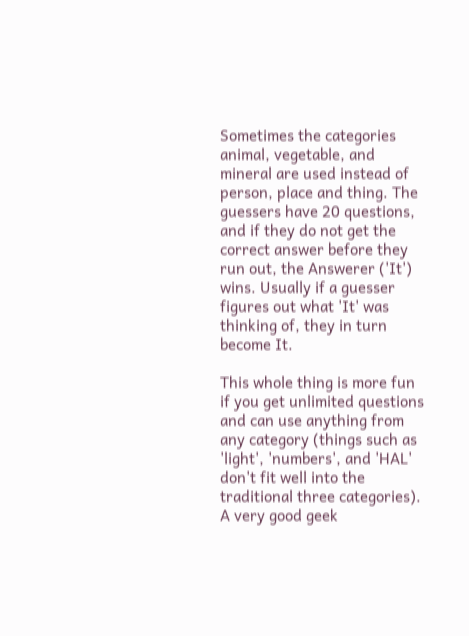Sometimes the categories animal, vegetable, and mineral are used instead of person, place and thing. The guessers have 20 questions, and if they do not get the correct answer before they run out, the Answerer ('It') wins. Usually if a guesser figures out what 'It' was thinking of, they in turn become It.

This whole thing is more fun if you get unlimited questions and can use anything from any category (things such as 'light', 'numbers', and 'HAL' don't fit well into the traditional three categories). A very good geek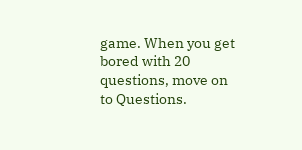game. When you get bored with 20 questions, move on to Questions.